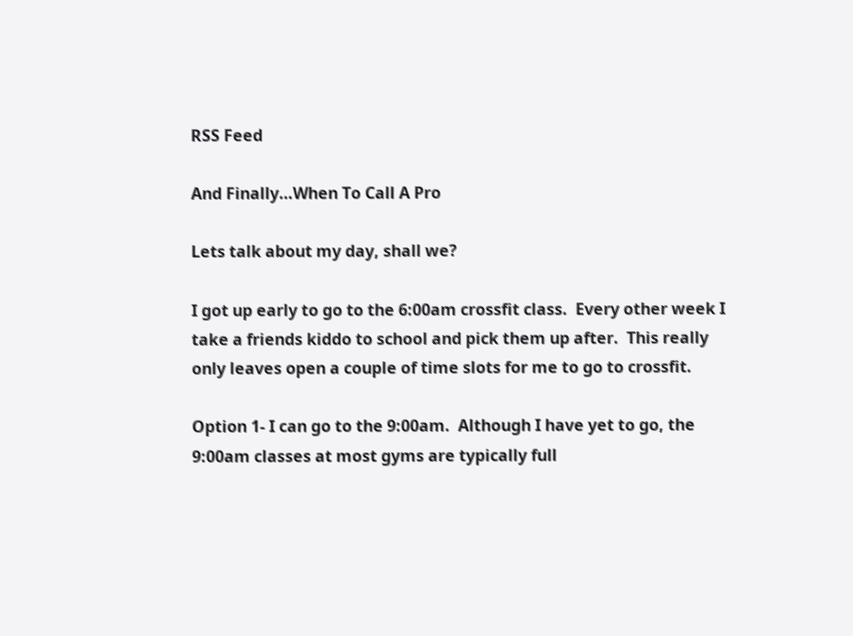RSS Feed

And Finally…When To Call A Pro

Lets talk about my day, shall we?

I got up early to go to the 6:00am crossfit class.  Every other week I take a friends kiddo to school and pick them up after.  This really only leaves open a couple of time slots for me to go to crossfit.

Option 1- I can go to the 9:00am.  Although I have yet to go, the 9:00am classes at most gyms are typically full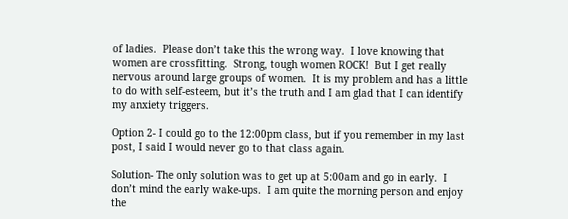of ladies.  Please don’t take this the wrong way.  I love knowing that women are crossfitting.  Strong, tough women ROCK!  But I get really nervous around large groups of women.  It is my problem and has a little to do with self-esteem, but it’s the truth and I am glad that I can identify my anxiety triggers.

Option 2- I could go to the 12:00pm class, but if you remember in my last post, I said I would never go to that class again.

Solution- The only solution was to get up at 5:00am and go in early.  I don’t mind the early wake-ups.  I am quite the morning person and enjoy the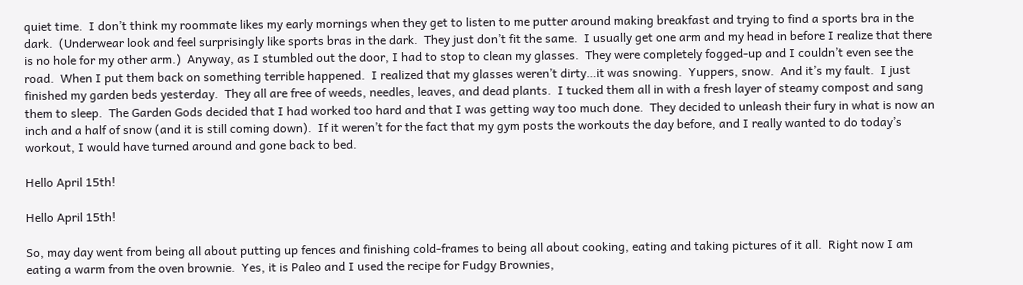quiet time.  I don’t think my roommate likes my early mornings when they get to listen to me putter around making breakfast and trying to find a sports bra in the dark.  (Underwear look and feel surprisingly like sports bras in the dark.  They just don’t fit the same.  I usually get one arm and my head in before I realize that there is no hole for my other arm.)  Anyway, as I stumbled out the door, I had to stop to clean my glasses.  They were completely fogged-up and I couldn’t even see the road.  When I put them back on something terrible happened.  I realized that my glasses weren’t dirty…it was snowing.  Yuppers, snow.  And it’s my fault.  I just finished my garden beds yesterday.  They all are free of weeds, needles, leaves, and dead plants.  I tucked them all in with a fresh layer of steamy compost and sang them to sleep.  The Garden Gods decided that I had worked too hard and that I was getting way too much done.  They decided to unleash their fury in what is now an inch and a half of snow (and it is still coming down).  If it weren’t for the fact that my gym posts the workouts the day before, and I really wanted to do today’s workout, I would have turned around and gone back to bed.

Hello April 15th!

Hello April 15th!

So, may day went from being all about putting up fences and finishing cold-frames to being all about cooking, eating and taking pictures of it all.  Right now I am eating a warm from the oven brownie.  Yes, it is Paleo and I used the recipe for Fudgy Brownies,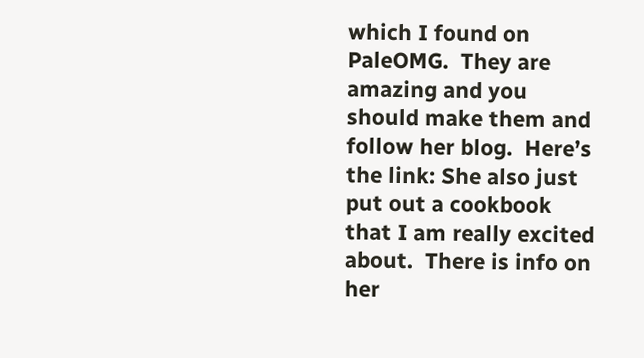which I found on PaleOMG.  They are amazing and you should make them and follow her blog.  Here’s the link: She also just put out a cookbook that I am really excited about.  There is info on her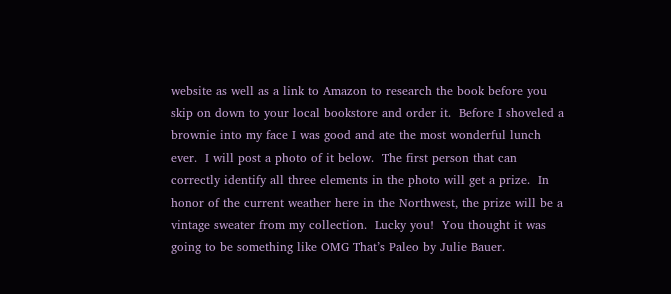website as well as a link to Amazon to research the book before you skip on down to your local bookstore and order it.  Before I shoveled a brownie into my face I was good and ate the most wonderful lunch ever.  I will post a photo of it below.  The first person that can correctly identify all three elements in the photo will get a prize.  In honor of the current weather here in the Northwest, the prize will be a vintage sweater from my collection.  Lucky you!  You thought it was going to be something like OMG That’s Paleo by Julie Bauer.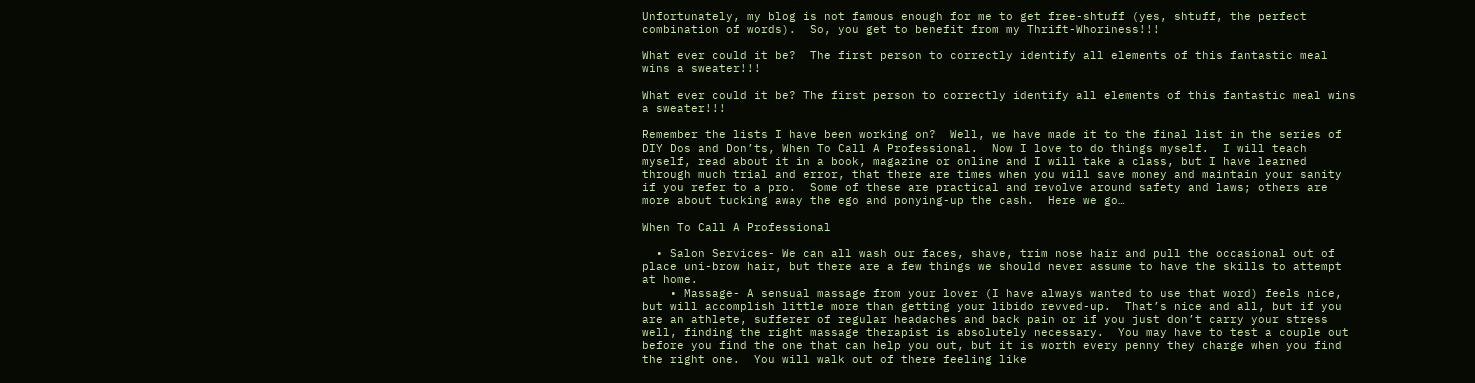Unfortunately, my blog is not famous enough for me to get free-shtuff (yes, shtuff, the perfect combination of words).  So, you get to benefit from my Thrift-Whoriness!!!

What ever could it be?  The first person to correctly identify all elements of this fantastic meal wins a sweater!!!

What ever could it be? The first person to correctly identify all elements of this fantastic meal wins a sweater!!!

Remember the lists I have been working on?  Well, we have made it to the final list in the series of DIY Dos and Don’ts, When To Call A Professional.  Now I love to do things myself.  I will teach myself, read about it in a book, magazine or online and I will take a class, but I have learned through much trial and error, that there are times when you will save money and maintain your sanity if you refer to a pro.  Some of these are practical and revolve around safety and laws; others are more about tucking away the ego and ponying-up the cash.  Here we go…

When To Call A Professional

  • Salon Services- We can all wash our faces, shave, trim nose hair and pull the occasional out of place uni-brow hair, but there are a few things we should never assume to have the skills to attempt at home.
    • Massage- A sensual massage from your lover (I have always wanted to use that word) feels nice, but will accomplish little more than getting your libido revved-up.  That’s nice and all, but if you are an athlete, sufferer of regular headaches and back pain or if you just don’t carry your stress well, finding the right massage therapist is absolutely necessary.  You may have to test a couple out before you find the one that can help you out, but it is worth every penny they charge when you find the right one.  You will walk out of there feeling like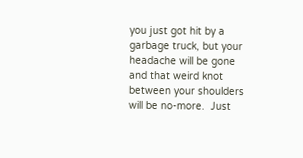you just got hit by a garbage truck, but your headache will be gone and that weird knot between your shoulders will be no-more.  Just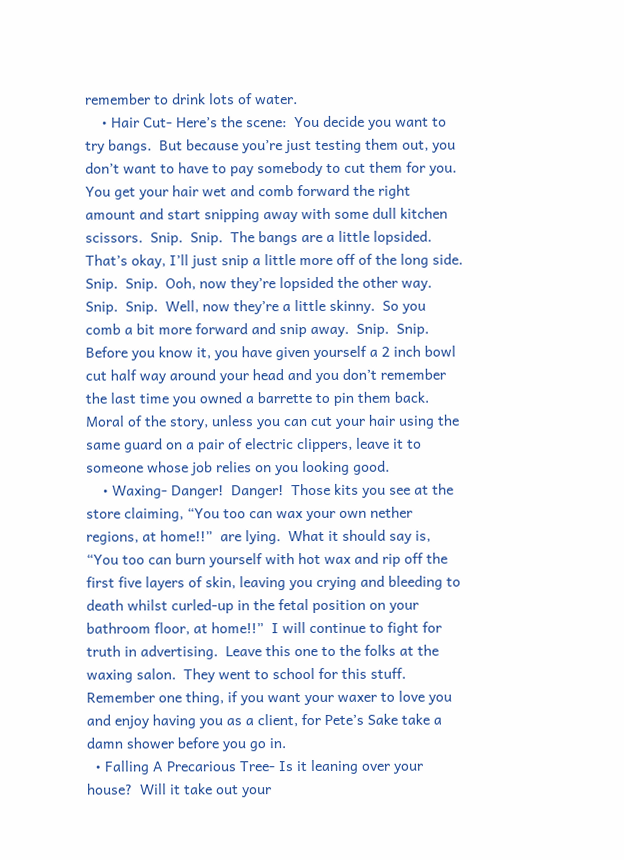remember to drink lots of water.
    • Hair Cut- Here’s the scene:  You decide you want to try bangs.  But because you’re just testing them out, you don’t want to have to pay somebody to cut them for you.  You get your hair wet and comb forward the right amount and start snipping away with some dull kitchen scissors.  Snip.  Snip.  The bangs are a little lopsided.  That’s okay, I’ll just snip a little more off of the long side.  Snip.  Snip.  Ooh, now they’re lopsided the other way.  Snip.  Snip.  Well, now they’re a little skinny.  So you comb a bit more forward and snip away.  Snip.  Snip.  Before you know it, you have given yourself a 2 inch bowl cut half way around your head and you don’t remember the last time you owned a barrette to pin them back.  Moral of the story, unless you can cut your hair using the same guard on a pair of electric clippers, leave it to someone whose job relies on you looking good.
    • Waxing- Danger!  Danger!  Those kits you see at the store claiming, “You too can wax your own nether regions, at home!!”  are lying.  What it should say is, “You too can burn yourself with hot wax and rip off the first five layers of skin, leaving you crying and bleeding to death whilst curled-up in the fetal position on your bathroom floor, at home!!”  I will continue to fight for truth in advertising.  Leave this one to the folks at the waxing salon.  They went to school for this stuff.  Remember one thing, if you want your waxer to love you and enjoy having you as a client, for Pete’s Sake take a damn shower before you go in.
  • Falling A Precarious Tree- Is it leaning over your house?  Will it take out your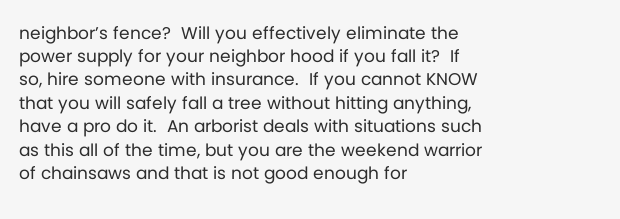neighbor’s fence?  Will you effectively eliminate the power supply for your neighbor hood if you fall it?  If so, hire someone with insurance.  If you cannot KNOW that you will safely fall a tree without hitting anything, have a pro do it.  An arborist deals with situations such as this all of the time, but you are the weekend warrior of chainsaws and that is not good enough for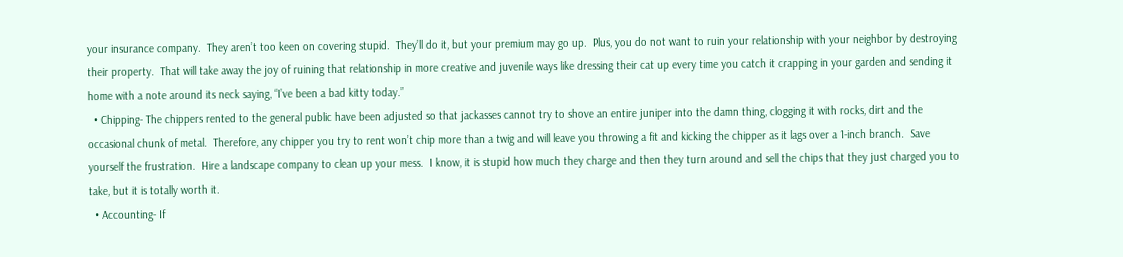your insurance company.  They aren’t too keen on covering stupid.  They’ll do it, but your premium may go up.  Plus, you do not want to ruin your relationship with your neighbor by destroying their property.  That will take away the joy of ruining that relationship in more creative and juvenile ways like dressing their cat up every time you catch it crapping in your garden and sending it home with a note around its neck saying, “I’ve been a bad kitty today.”
  • Chipping- The chippers rented to the general public have been adjusted so that jackasses cannot try to shove an entire juniper into the damn thing, clogging it with rocks, dirt and the occasional chunk of metal.  Therefore, any chipper you try to rent won’t chip more than a twig and will leave you throwing a fit and kicking the chipper as it lags over a 1-inch branch.  Save yourself the frustration.  Hire a landscape company to clean up your mess.  I know, it is stupid how much they charge and then they turn around and sell the chips that they just charged you to take, but it is totally worth it.
  • Accounting- If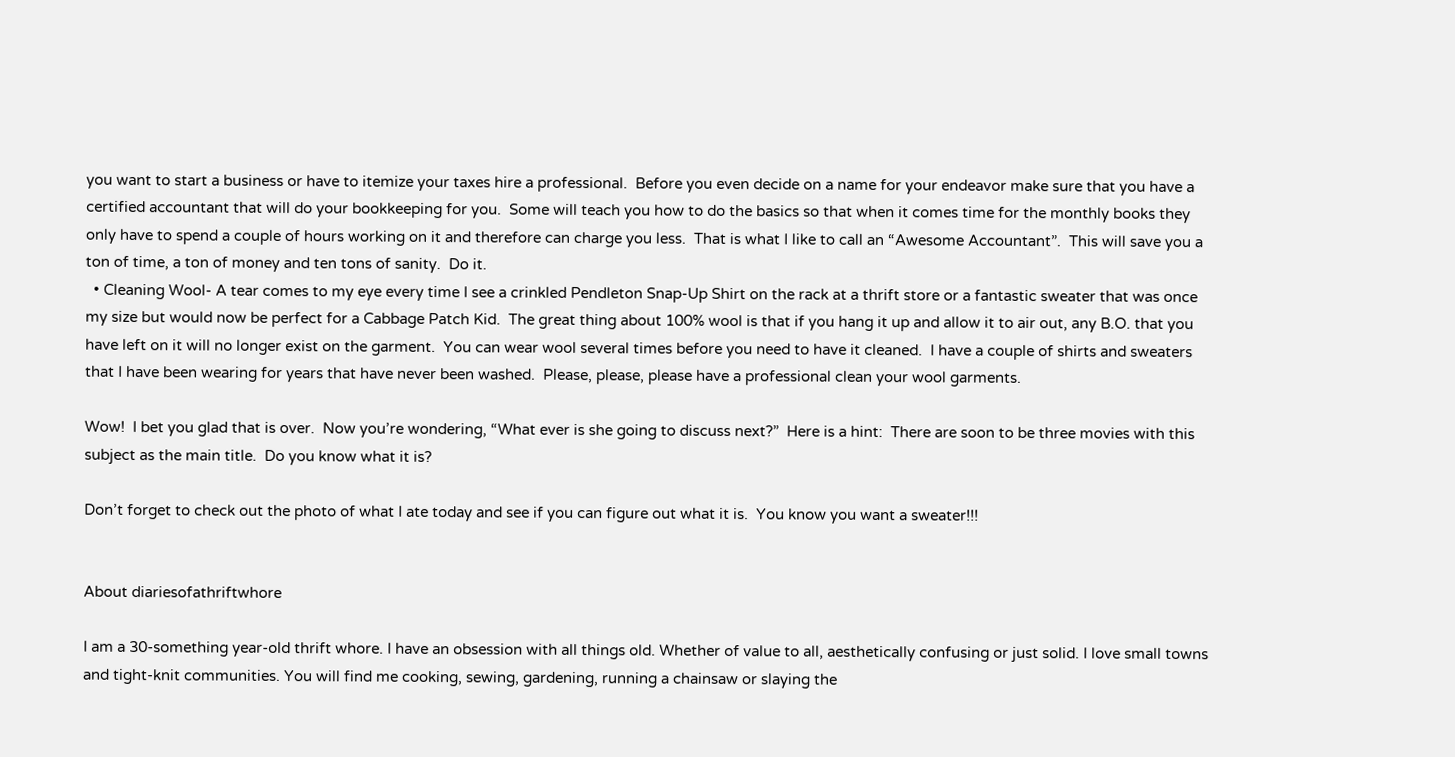you want to start a business or have to itemize your taxes hire a professional.  Before you even decide on a name for your endeavor make sure that you have a certified accountant that will do your bookkeeping for you.  Some will teach you how to do the basics so that when it comes time for the monthly books they only have to spend a couple of hours working on it and therefore can charge you less.  That is what I like to call an “Awesome Accountant”.  This will save you a ton of time, a ton of money and ten tons of sanity.  Do it.
  • Cleaning Wool- A tear comes to my eye every time I see a crinkled Pendleton Snap-Up Shirt on the rack at a thrift store or a fantastic sweater that was once my size but would now be perfect for a Cabbage Patch Kid.  The great thing about 100% wool is that if you hang it up and allow it to air out, any B.O. that you have left on it will no longer exist on the garment.  You can wear wool several times before you need to have it cleaned.  I have a couple of shirts and sweaters that I have been wearing for years that have never been washed.  Please, please, please have a professional clean your wool garments.

Wow!  I bet you glad that is over.  Now you’re wondering, “What ever is she going to discuss next?”  Here is a hint:  There are soon to be three movies with this subject as the main title.  Do you know what it is?

Don’t forget to check out the photo of what I ate today and see if you can figure out what it is.  You know you want a sweater!!!


About diariesofathriftwhore

I am a 30-something year-old thrift whore. I have an obsession with all things old. Whether of value to all, aesthetically confusing or just solid. I love small towns and tight-knit communities. You will find me cooking, sewing, gardening, running a chainsaw or slaying the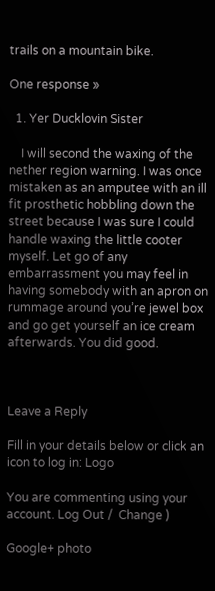trails on a mountain bike.

One response »

  1. Yer Ducklovin Sister

    I will second the waxing of the nether region warning. I was once mistaken as an amputee with an ill fit prosthetic hobbling down the street because I was sure I could handle waxing the little cooter myself. Let go of any embarrassment you may feel in having somebody with an apron on rummage around you’re jewel box and go get yourself an ice cream afterwards. You did good.



Leave a Reply

Fill in your details below or click an icon to log in: Logo

You are commenting using your account. Log Out /  Change )

Google+ photo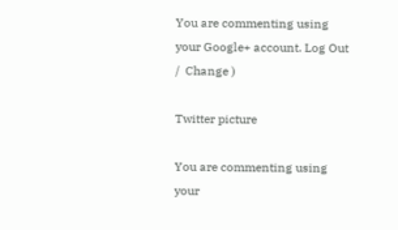You are commenting using your Google+ account. Log Out /  Change )

Twitter picture

You are commenting using your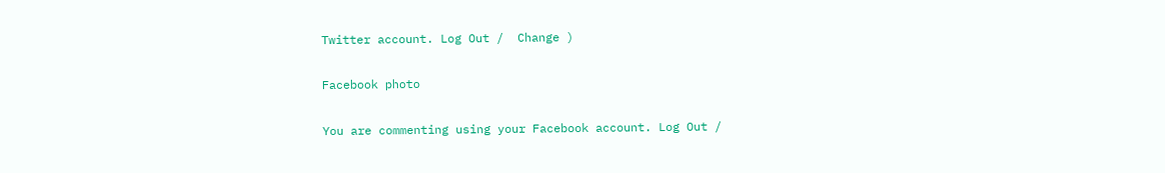Twitter account. Log Out /  Change )

Facebook photo

You are commenting using your Facebook account. Log Out /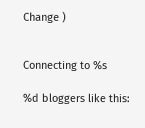Change )


Connecting to %s

%d bloggers like this: